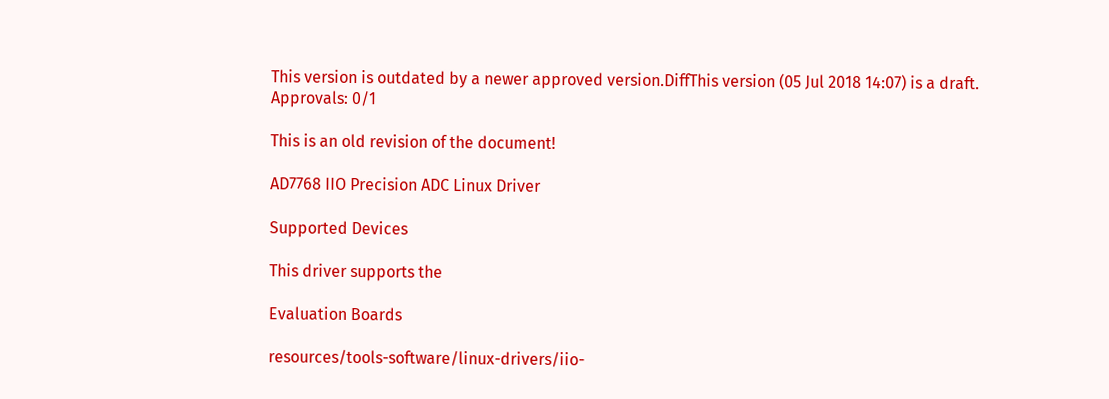This version is outdated by a newer approved version.DiffThis version (05 Jul 2018 14:07) is a draft.
Approvals: 0/1

This is an old revision of the document!

AD7768 IIO Precision ADC Linux Driver

Supported Devices

This driver supports the

Evaluation Boards

resources/tools-software/linux-drivers/iio-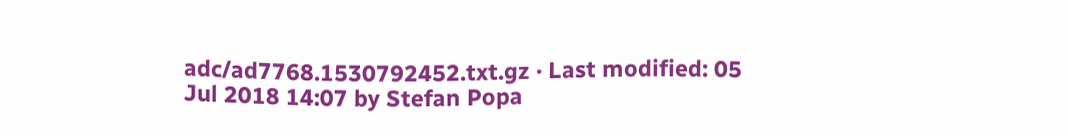adc/ad7768.1530792452.txt.gz · Last modified: 05 Jul 2018 14:07 by Stefan Popa